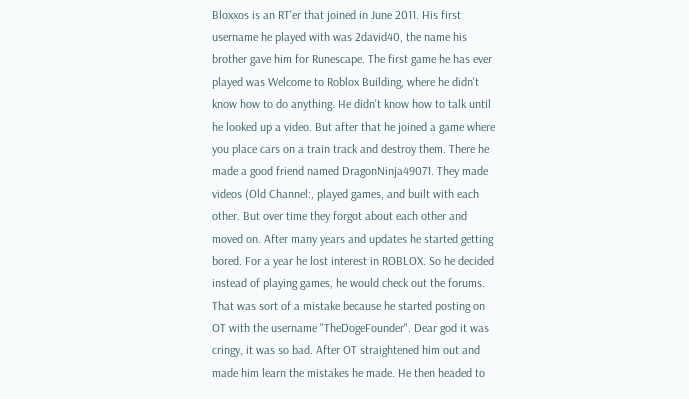Bloxxos is an RT'er that joined in June 2011. His first username he played with was 2david40, the name his brother gave him for Runescape. The first game he has ever played was Welcome to Roblox Building, where he didn't know how to do anything. He didn't know how to talk until he looked up a video. But after that he joined a game where you place cars on a train track and destroy them. There he made a good friend named DragonNinja49071. They made videos (Old Channel:, played games, and built with each other. But over time they forgot about each other and moved on. After many years and updates he started getting bored. For a year he lost interest in ROBLOX. So he decided instead of playing games, he would check out the forums. That was sort of a mistake because he started posting on OT with the username "TheDogeFounder". Dear god it was cringy, it was so bad. After OT straightened him out and made him learn the mistakes he made. He then headed to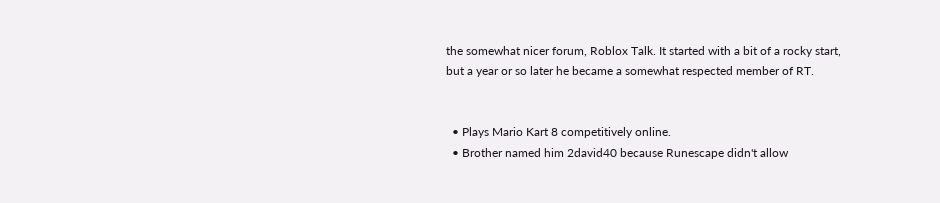the somewhat nicer forum, Roblox Talk. It started with a bit of a rocky start, but a year or so later he became a somewhat respected member of RT.


  • Plays Mario Kart 8 competitively online.
  • Brother named him 2david40 because Runescape didn't allow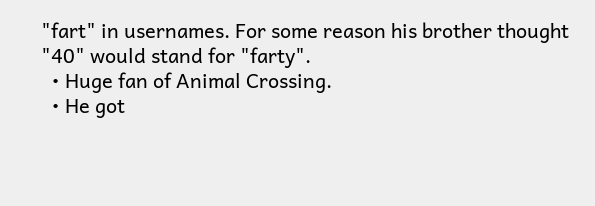"fart" in usernames. For some reason his brother thought "40" would stand for "farty".
  • Huge fan of Animal Crossing.
  • He got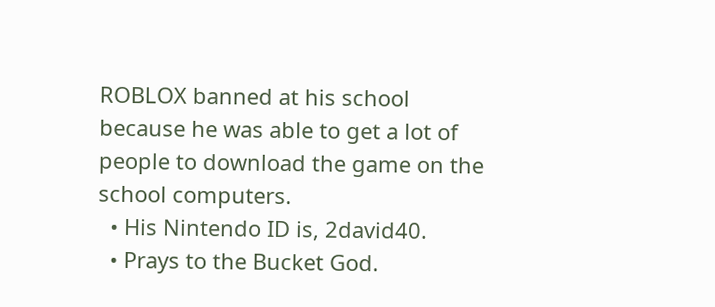ROBLOX banned at his school because he was able to get a lot of people to download the game on the school computers.
  • His Nintendo ID is, 2david40.
  • Prays to the Bucket God.